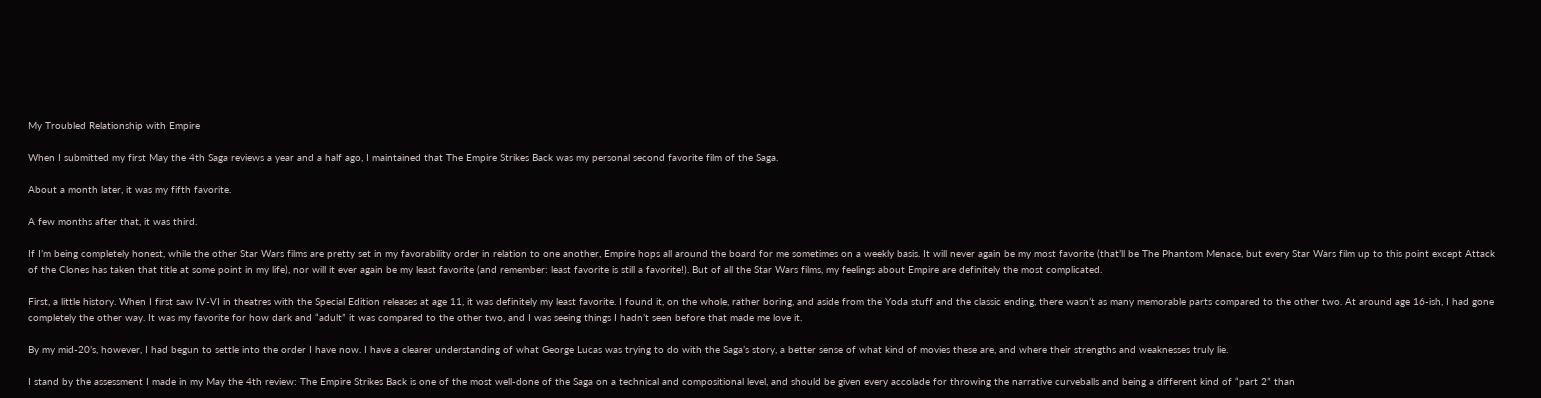My Troubled Relationship with Empire

When I submitted my first May the 4th Saga reviews a year and a half ago, I maintained that The Empire Strikes Back was my personal second favorite film of the Saga.

About a month later, it was my fifth favorite.

A few months after that, it was third.

If I’m being completely honest, while the other Star Wars films are pretty set in my favorability order in relation to one another, Empire hops all around the board for me sometimes on a weekly basis. It will never again be my most favorite (that’ll be The Phantom Menace, but every Star Wars film up to this point except Attack of the Clones has taken that title at some point in my life), nor will it ever again be my least favorite (and remember: least favorite is still a favorite!). But of all the Star Wars films, my feelings about Empire are definitely the most complicated.

First, a little history. When I first saw IV-VI in theatres with the Special Edition releases at age 11, it was definitely my least favorite. I found it, on the whole, rather boring, and aside from the Yoda stuff and the classic ending, there wasn’t as many memorable parts compared to the other two. At around age 16-ish, I had gone completely the other way. It was my favorite for how dark and “adult” it was compared to the other two, and I was seeing things I hadn’t seen before that made me love it.

By my mid-20’s, however, I had begun to settle into the order I have now. I have a clearer understanding of what George Lucas was trying to do with the Saga’s story, a better sense of what kind of movies these are, and where their strengths and weaknesses truly lie.

I stand by the assessment I made in my May the 4th review: The Empire Strikes Back is one of the most well-done of the Saga on a technical and compositional level, and should be given every accolade for throwing the narrative curveballs and being a different kind of “part 2” than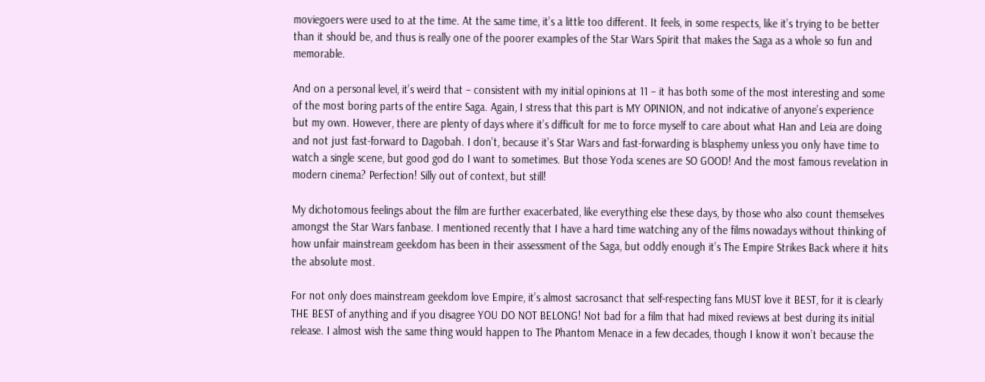moviegoers were used to at the time. At the same time, it’s a little too different. It feels, in some respects, like it’s trying to be better than it should be, and thus is really one of the poorer examples of the Star Wars Spirit that makes the Saga as a whole so fun and memorable.

And on a personal level, it’s weird that – consistent with my initial opinions at 11 – it has both some of the most interesting and some of the most boring parts of the entire Saga. Again, I stress that this part is MY OPINION, and not indicative of anyone’s experience but my own. However, there are plenty of days where it’s difficult for me to force myself to care about what Han and Leia are doing and not just fast-forward to Dagobah. I don’t, because it’s Star Wars and fast-forwarding is blasphemy unless you only have time to watch a single scene, but good god do I want to sometimes. But those Yoda scenes are SO GOOD! And the most famous revelation in modern cinema? Perfection! Silly out of context, but still!

My dichotomous feelings about the film are further exacerbated, like everything else these days, by those who also count themselves amongst the Star Wars fanbase. I mentioned recently that I have a hard time watching any of the films nowadays without thinking of how unfair mainstream geekdom has been in their assessment of the Saga, but oddly enough it’s The Empire Strikes Back where it hits the absolute most.

For not only does mainstream geekdom love Empire, it’s almost sacrosanct that self-respecting fans MUST love it BEST, for it is clearly THE BEST of anything and if you disagree YOU DO NOT BELONG! Not bad for a film that had mixed reviews at best during its initial release. I almost wish the same thing would happen to The Phantom Menace in a few decades, though I know it won’t because the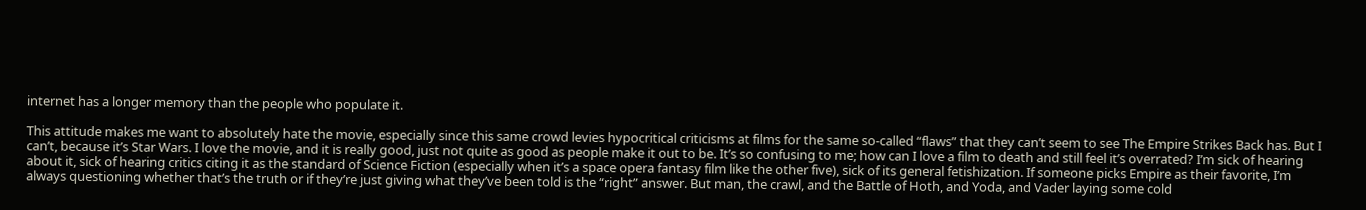internet has a longer memory than the people who populate it.

This attitude makes me want to absolutely hate the movie, especially since this same crowd levies hypocritical criticisms at films for the same so-called “flaws” that they can’t seem to see The Empire Strikes Back has. But I can’t, because it’s Star Wars. I love the movie, and it is really good, just not quite as good as people make it out to be. It’s so confusing to me; how can I love a film to death and still feel it’s overrated? I’m sick of hearing about it, sick of hearing critics citing it as the standard of Science Fiction (especially when it’s a space opera fantasy film like the other five), sick of its general fetishization. If someone picks Empire as their favorite, I’m always questioning whether that’s the truth or if they’re just giving what they’ve been told is the “right” answer. But man, the crawl, and the Battle of Hoth, and Yoda, and Vader laying some cold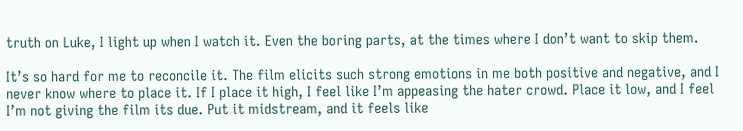truth on Luke, I light up when I watch it. Even the boring parts, at the times where I don’t want to skip them.

It’s so hard for me to reconcile it. The film elicits such strong emotions in me both positive and negative, and I never know where to place it. If I place it high, I feel like I’m appeasing the hater crowd. Place it low, and I feel I’m not giving the film its due. Put it midstream, and it feels like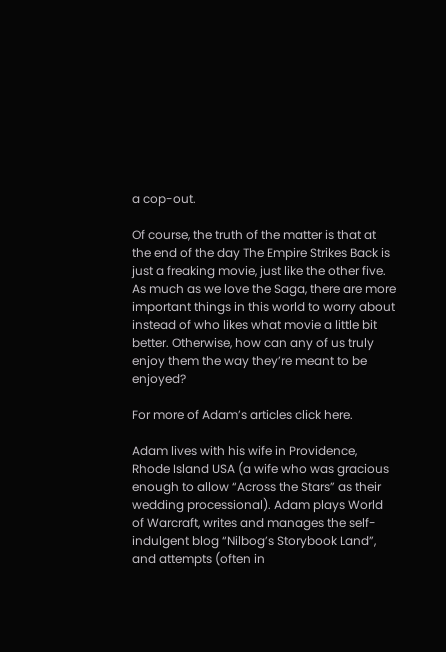a cop-out.

Of course, the truth of the matter is that at the end of the day The Empire Strikes Back is just a freaking movie, just like the other five. As much as we love the Saga, there are more important things in this world to worry about instead of who likes what movie a little bit better. Otherwise, how can any of us truly enjoy them the way they’re meant to be enjoyed?

For more of Adam’s articles click here.

Adam lives with his wife in Providence, Rhode Island USA (a wife who was gracious enough to allow “Across the Stars” as their wedding processional). Adam plays World of Warcraft, writes and manages the self-indulgent blog “Nilbog’s Storybook Land”, and attempts (often in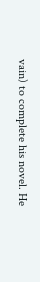vain) to complete his novel. He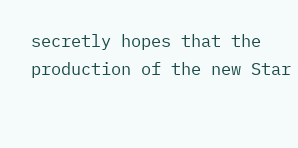secretly hopes that the production of the new Star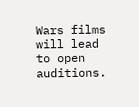Wars films will lead to open auditions.